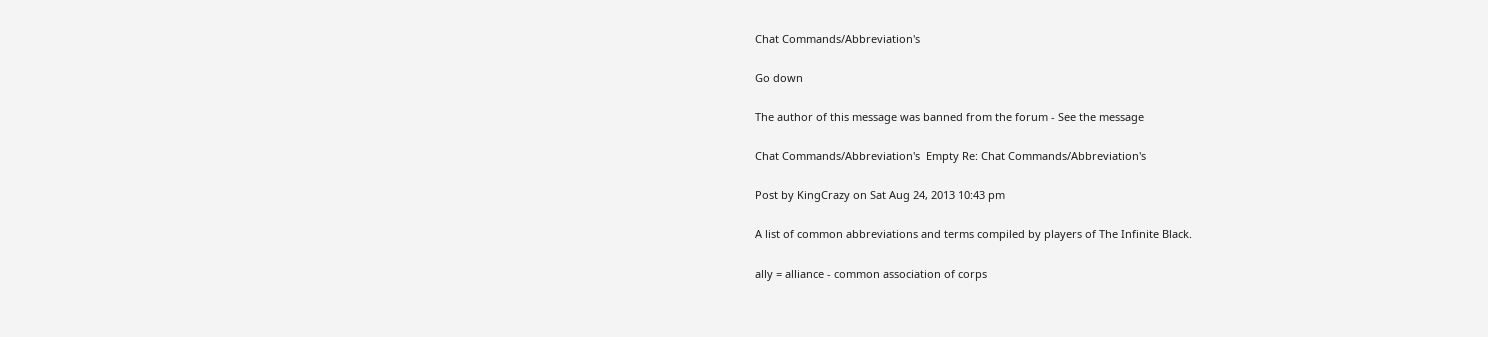Chat Commands/Abbreviation's

Go down

The author of this message was banned from the forum - See the message

Chat Commands/Abbreviation's  Empty Re: Chat Commands/Abbreviation's

Post by KingCrazy on Sat Aug 24, 2013 10:43 pm

A list of common abbreviations and terms compiled by players of The Infinite Black.

ally = alliance - common association of corps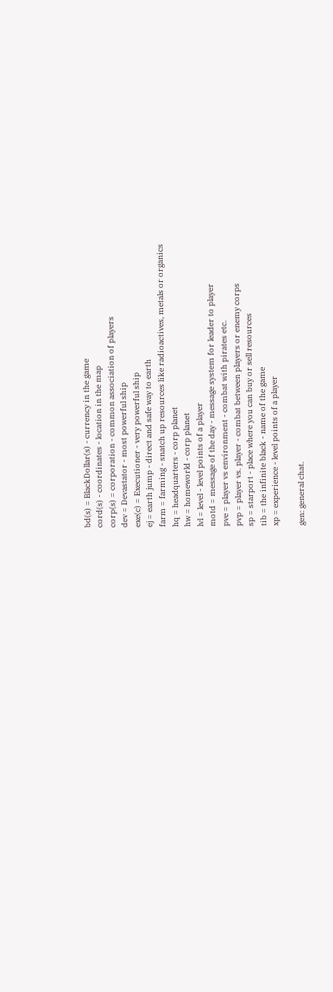bd(s) = BlackDollar(s) - currency in the game
cord(s) - coordinates - location in the map
corp(s) = corporation - common association of players
dev = Devastator - most powerful ship
exe(c) = Executioner - very powerful ship
ej = earth jump - direct and safe way to earth
farm = farming - snatch up resources like radioactives, metals or organics
hq = headquarters - corp planet
hw = homeworld - corp planet
lvl = level - level points of a player
motd = message of the day - message system for leader to player
pve = player vs environment - combat with pirates etc.
pvp = player vs. player - combat between players or enemy corps
sp = starport - place where you can buy or sell resources
tib = the infinite black - name of the game
xp = experience - level points of a player

gen: general chat.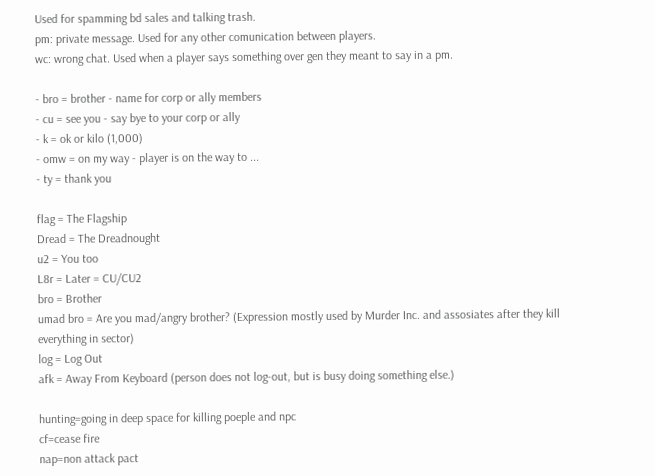Used for spamming bd sales and talking trash.
pm: private message. Used for any other comunication between players.
wc: wrong chat. Used when a player says something over gen they meant to say in a pm.

- bro = brother - name for corp or ally members
- cu = see you - say bye to your corp or ally
- k = ok or kilo (1,000)
- omw = on my way - player is on the way to ...
- ty = thank you

flag = The Flagship
Dread = The Dreadnought
u2 = You too
L8r = Later = CU/CU2
bro = Brother
umad bro = Are you mad/angry brother? (Expression mostly used by Murder Inc. and assosiates after they kill everything in sector)
log = Log Out
afk = Away From Keyboard (person does not log-out, but is busy doing something else.)

hunting=going in deep space for killing poeple and npc
cf=cease fire
nap=non attack pact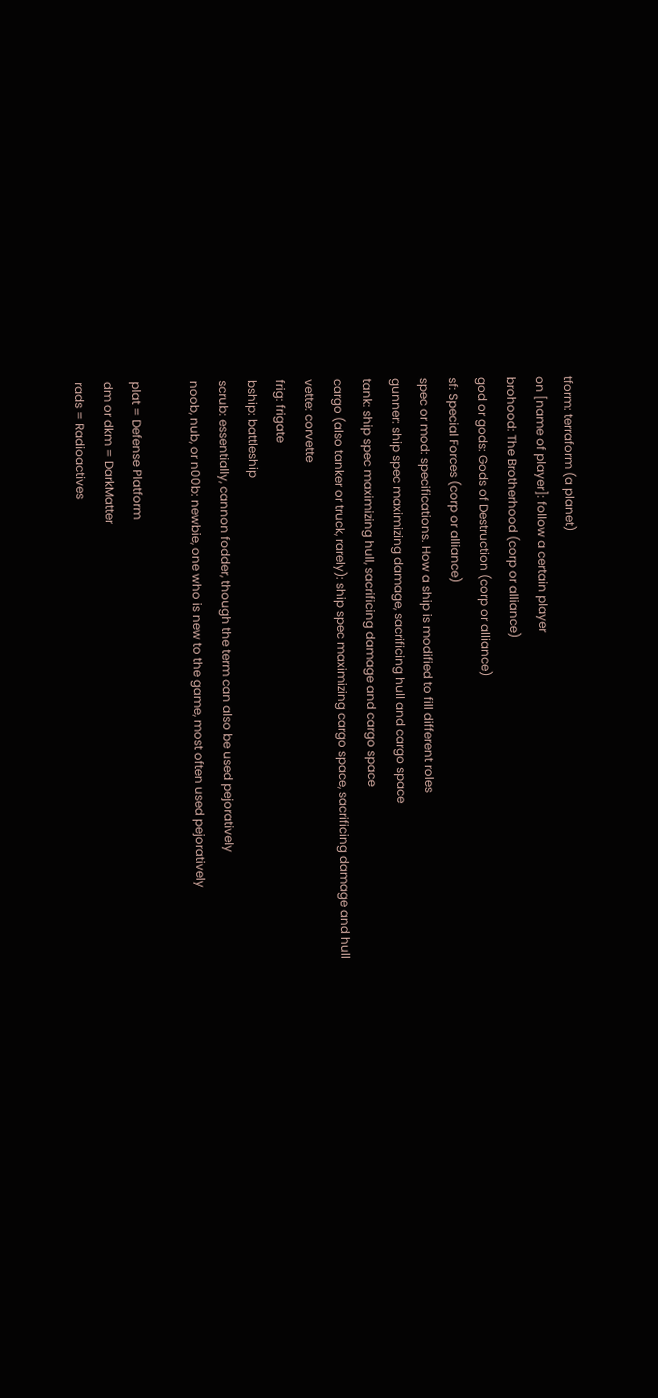tform: terraform (a planet)
on [name of player]: follow a certain player
brohood: The Brotherhood (corp or alliance)
god or gods: Gods of Destruction (corp or alliance)
sf: Special Forces (corp or alliance)
spec or mod: specifications. How a ship is modified to fill different roles
gunner: ship spec maximizing damage, sacrificing hull and cargo space
tank: ship spec maximizing hull, sacrificing damage and cargo space
cargo (also tanker or truck, rarely): ship spec maximizing cargo space, sacrificing damage and hull
vette: corvette
frig: frigate
bship: battleship
scrub: essentially, cannon fodder, though the term can also be used pejoratively
noob, nub, or n00b: newbie, one who is new to the game, most often used pejoratively

plat = Defense Platform
dm or dkm = DarkMatter
rads = Radioactives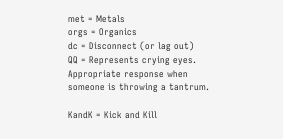met = Metals
orgs = Organics
dc = Disconnect (or lag out)
QQ = Represents crying eyes. Appropriate response when someone is throwing a tantrum.

KandK = Kick and Kill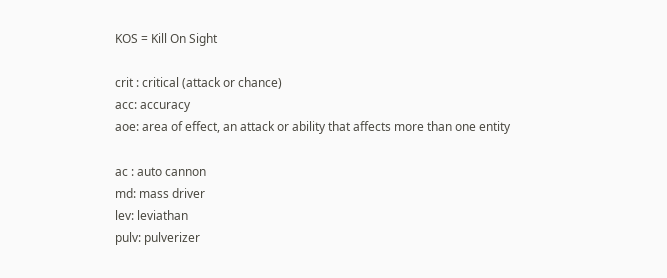KOS = Kill On Sight

crit : critical (attack or chance)
acc: accuracy
aoe: area of effect, an attack or ability that affects more than one entity

ac : auto cannon
md: mass driver
lev: leviathan
pulv: pulverizer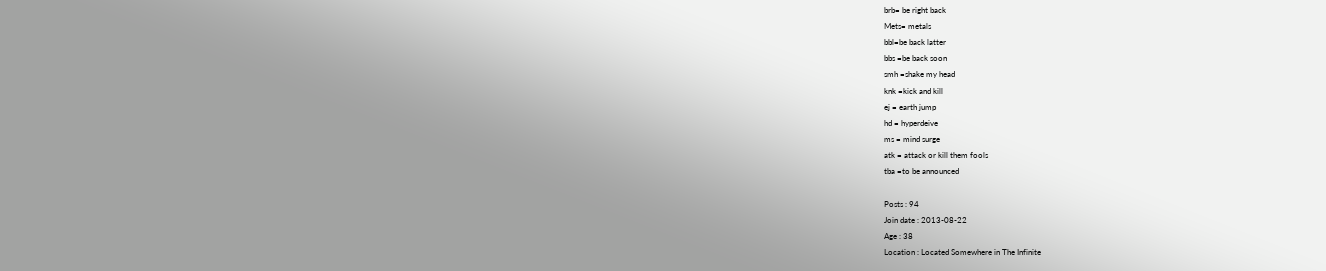brb= be right back
Mets= metals
bbl=be back latter
bbs =be back soon
smh =shake my head
knk =kick and kill
ej = earth jump
hd = hyperdeive
ms = mind surge
atk = attack or kill them fools
tba =to be announced

Posts : 94
Join date : 2013-08-22
Age : 38
Location : Located Somewhere in The Infinite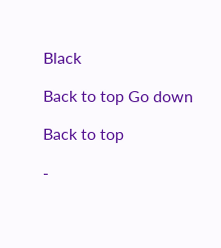Black

Back to top Go down

Back to top

-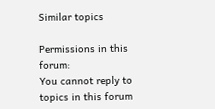Similar topics

Permissions in this forum:
You cannot reply to topics in this forum